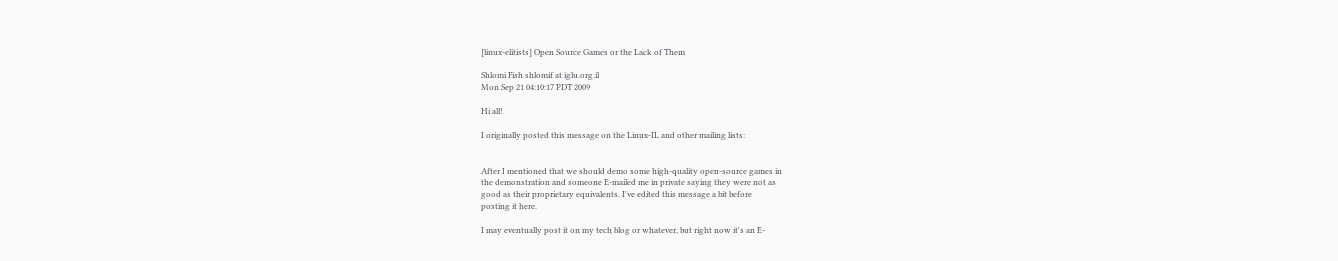[linux-elitists] Open Source Games or the Lack of Them

Shlomi Fish shlomif at iglu.org.il
Mon Sep 21 04:10:17 PDT 2009

Hi all!

I originally posted this message on the Linux-IL and other mailing lists:


After I mentioned that we should demo some high-quality open-source games in
the demonstration and someone E-mailed me in private saying they were not as
good as their proprietary equivalents. I've edited this message a bit before
posting it here.

I may eventually post it on my tech blog or whatever, but right now it's an E-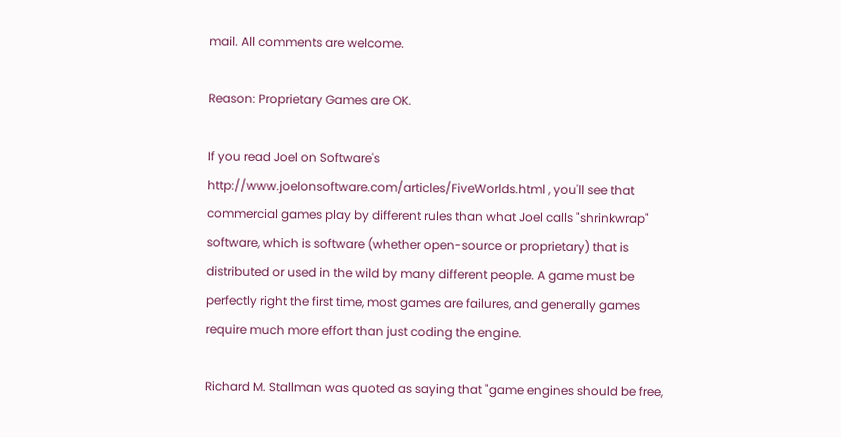mail. All comments are welcome.

Reason: Proprietary Games are OK.

If you read Joel on Software's
http://www.joelonsoftware.com/articles/FiveWorlds.html , you'll see that
commercial games play by different rules than what Joel calls "shrinkwrap"
software, which is software (whether open-source or proprietary) that is
distributed or used in the wild by many different people. A game must be
perfectly right the first time, most games are failures, and generally games
require much more effort than just coding the engine.

Richard M. Stallman was quoted as saying that "game engines should be free,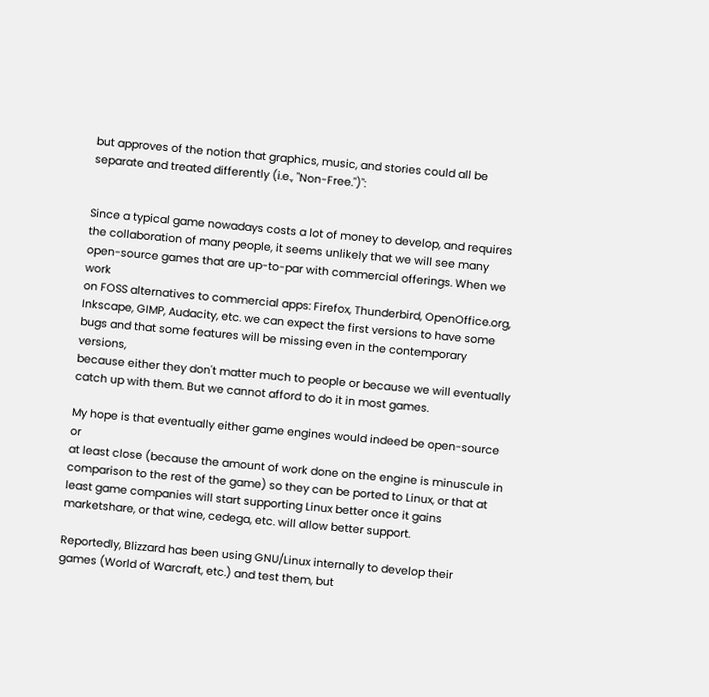but approves of the notion that graphics, music, and stories could all be
separate and treated differently (i.e., "Non-Free.")":


Since a typical game nowadays costs a lot of money to develop, and requires
the collaboration of many people, it seems unlikely that we will see many
open-source games that are up-to-par with commercial offerings. When we work
on FOSS alternatives to commercial apps: Firefox, Thunderbird, OpenOffice.org,
Inkscape, GIMP, Audacity, etc. we can expect the first versions to have some
bugs and that some features will be missing even in the contemporary versions,
because either they don't matter much to people or because we will eventually
catch up with them. But we cannot afford to do it in most games.

My hope is that eventually either game engines would indeed be open-source or
at least close (because the amount of work done on the engine is minuscule in
comparison to the rest of the game) so they can be ported to Linux, or that at
least game companies will start supporting Linux better once it gains
marketshare, or that wine, cedega, etc. will allow better support.

Reportedly, Blizzard has been using GNU/Linux internally to develop their
games (World of Warcraft, etc.) and test them, but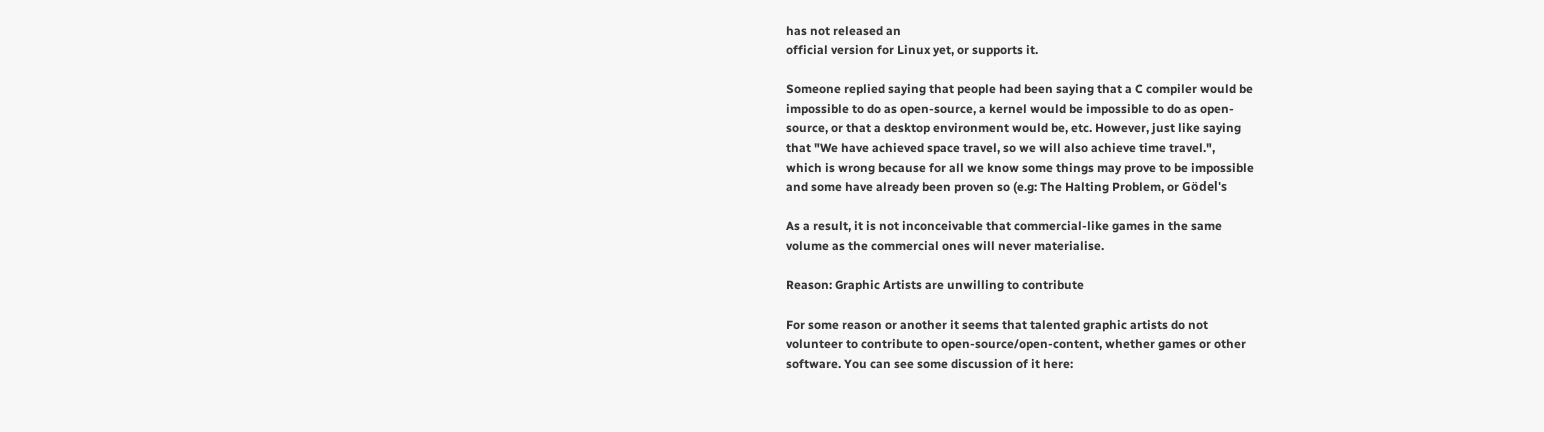has not released an
official version for Linux yet, or supports it.

Someone replied saying that people had been saying that a C compiler would be
impossible to do as open-source, a kernel would be impossible to do as open-
source, or that a desktop environment would be, etc. However, just like saying
that "We have achieved space travel, so we will also achieve time travel.",
which is wrong because for all we know some things may prove to be impossible
and some have already been proven so (e.g: The Halting Problem, or Gödel's

As a result, it is not inconceivable that commercial-like games in the same
volume as the commercial ones will never materialise.

Reason: Graphic Artists are unwilling to contribute

For some reason or another it seems that talented graphic artists do not
volunteer to contribute to open-source/open-content, whether games or other
software. You can see some discussion of it here: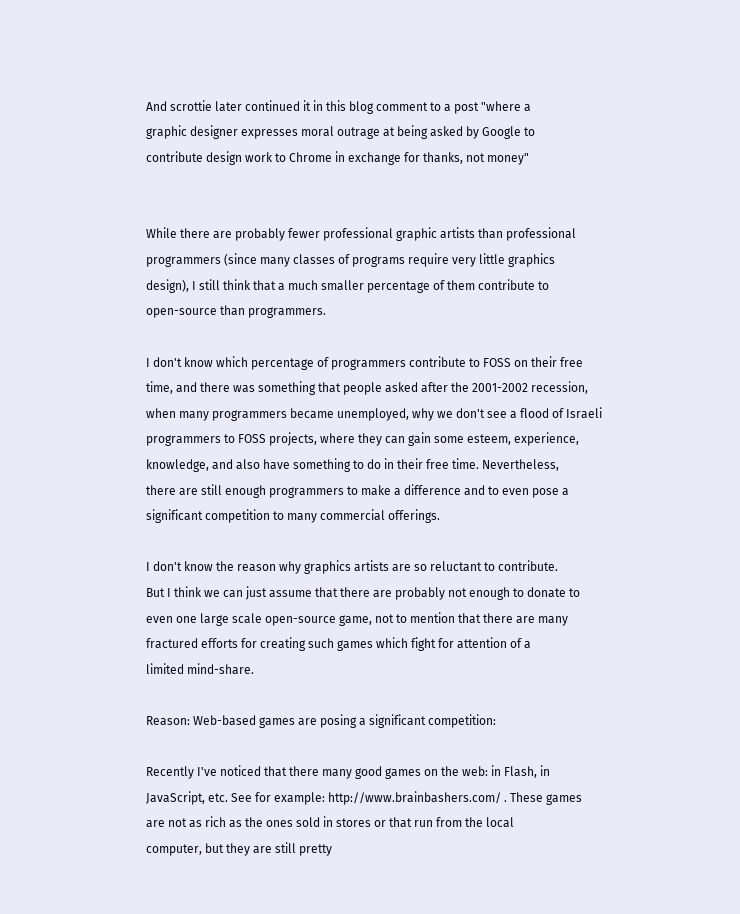And scrottie later continued it in this blog comment to a post "where a
graphic designer expresses moral outrage at being asked by Google to
contribute design work to Chrome in exchange for thanks, not money"


While there are probably fewer professional graphic artists than professional
programmers (since many classes of programs require very little graphics
design), I still think that a much smaller percentage of them contribute to
open-source than programmers.

I don't know which percentage of programmers contribute to FOSS on their free
time, and there was something that people asked after the 2001-2002 recession,
when many programmers became unemployed, why we don't see a flood of Israeli
programmers to FOSS projects, where they can gain some esteem, experience,
knowledge, and also have something to do in their free time. Nevertheless,
there are still enough programmers to make a difference and to even pose a
significant competition to many commercial offerings.

I don't know the reason why graphics artists are so reluctant to contribute.
But I think we can just assume that there are probably not enough to donate to
even one large scale open-source game, not to mention that there are many
fractured efforts for creating such games which fight for attention of a
limited mind-share.

Reason: Web-based games are posing a significant competition:

Recently I've noticed that there many good games on the web: in Flash, in
JavaScript, etc. See for example: http://www.brainbashers.com/ . These games
are not as rich as the ones sold in stores or that run from the local
computer, but they are still pretty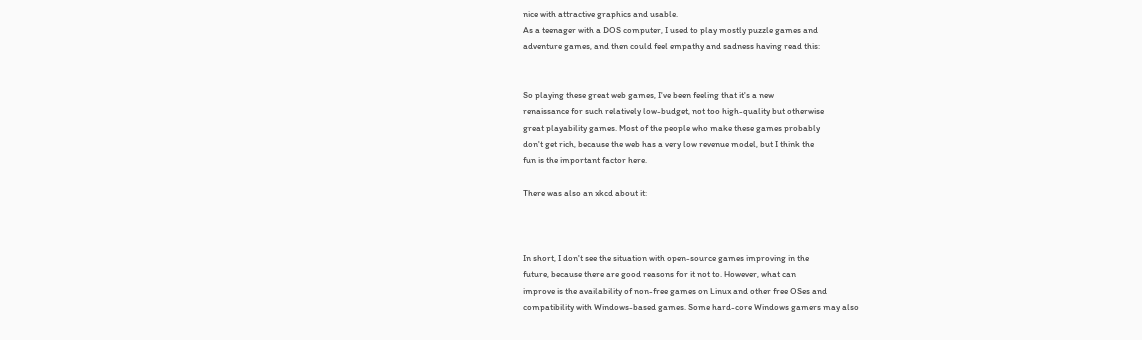nice with attractive graphics and usable.
As a teenager with a DOS computer, I used to play mostly puzzle games and
adventure games, and then could feel empathy and sadness having read this:


So playing these great web games, I've been feeling that it's a new
renaissance for such relatively low-budget, not too high-quality but otherwise
great playability games. Most of the people who make these games probably
don't get rich, because the web has a very low revenue model, but I think the
fun is the important factor here.

There was also an xkcd about it:



In short, I don't see the situation with open-source games improving in the
future, because there are good reasons for it not to. However, what can
improve is the availability of non-free games on Linux and other free OSes and
compatibility with Windows-based games. Some hard-core Windows gamers may also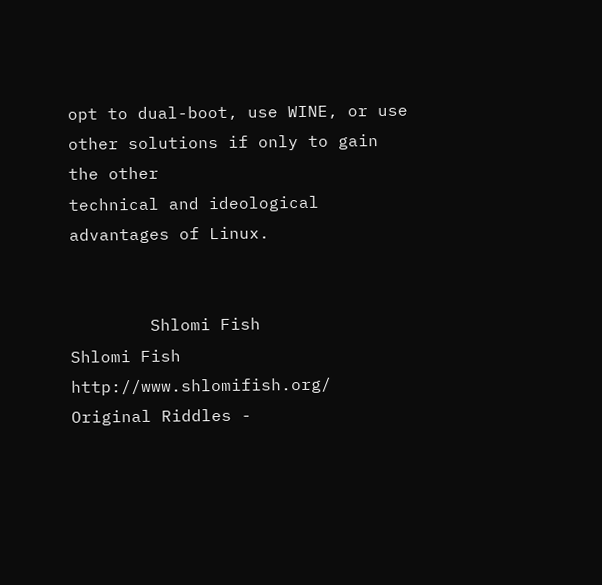opt to dual-boot, use WINE, or use other solutions if only to gain the other
technical and ideological advantages of Linux.


        Shlomi Fish
Shlomi Fish       http://www.shlomifish.org/
Original Riddles -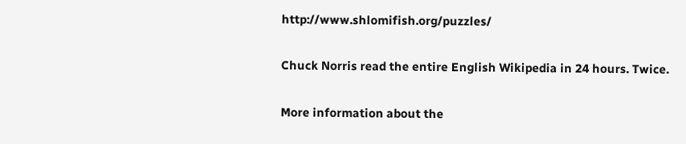http://www.shlomifish.org/puzzles/

Chuck Norris read the entire English Wikipedia in 24 hours. Twice.

More information about the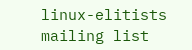linux-elitists mailing list